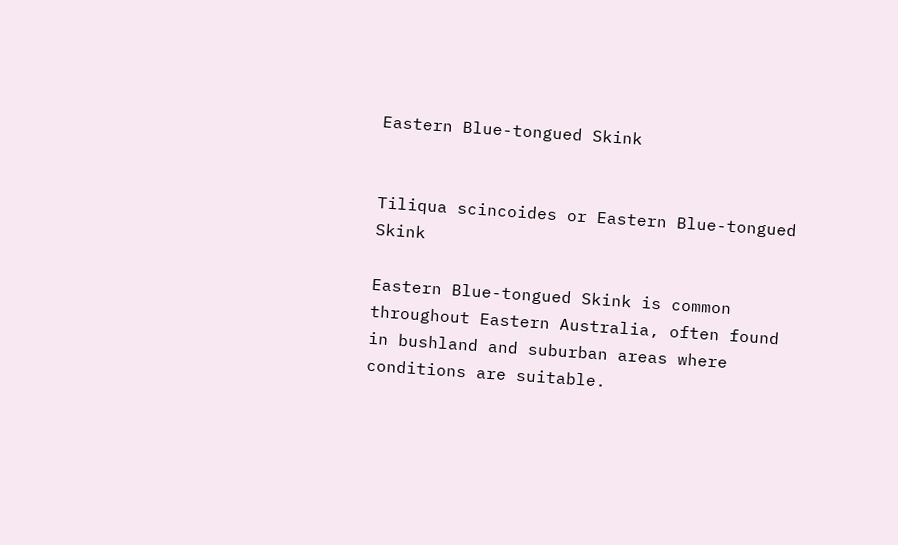Eastern Blue-tongued Skink


Tiliqua scincoides or Eastern Blue-tongued Skink

Eastern Blue-tongued Skink is common throughout Eastern Australia, often found in bushland and suburban areas where conditions are suitable.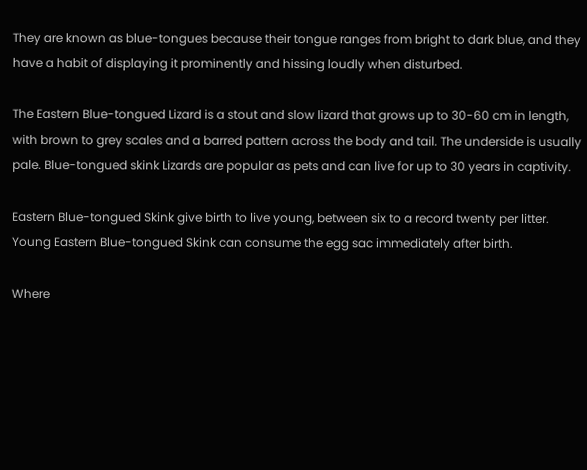They are known as blue-tongues because their tongue ranges from bright to dark blue, and they have a habit of displaying it prominently and hissing loudly when disturbed.

The Eastern Blue-tongued Lizard is a stout and slow lizard that grows up to 30-60 cm in length, with brown to grey scales and a barred pattern across the body and tail. The underside is usually pale. Blue-tongued skink Lizards are popular as pets and can live for up to 30 years in captivity.

Eastern Blue-tongued Skink give birth to live young, between six to a record twenty per litter. Young Eastern Blue-tongued Skink can consume the egg sac immediately after birth.

Where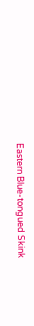Eastern Blue-tongued Skink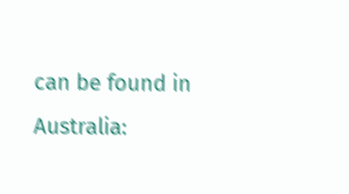can be found in Australia: